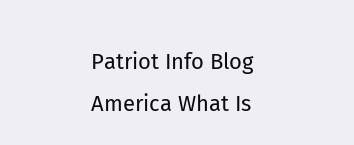Patriot Info Blog America What Is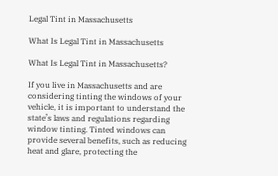Legal Tint in Massachusetts

What Is Legal Tint in Massachusetts

What Is Legal Tint in Massachusetts?

If you live in Massachusetts and are considering tinting the windows of your vehicle, it is important to understand the state’s laws and regulations regarding window tinting. Tinted windows can provide several benefits, such as reducing heat and glare, protecting the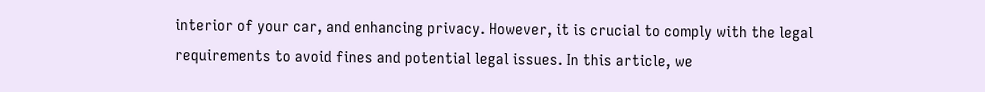interior of your car, and enhancing privacy. However, it is crucial to comply with the legal requirements to avoid fines and potential legal issues. In this article, we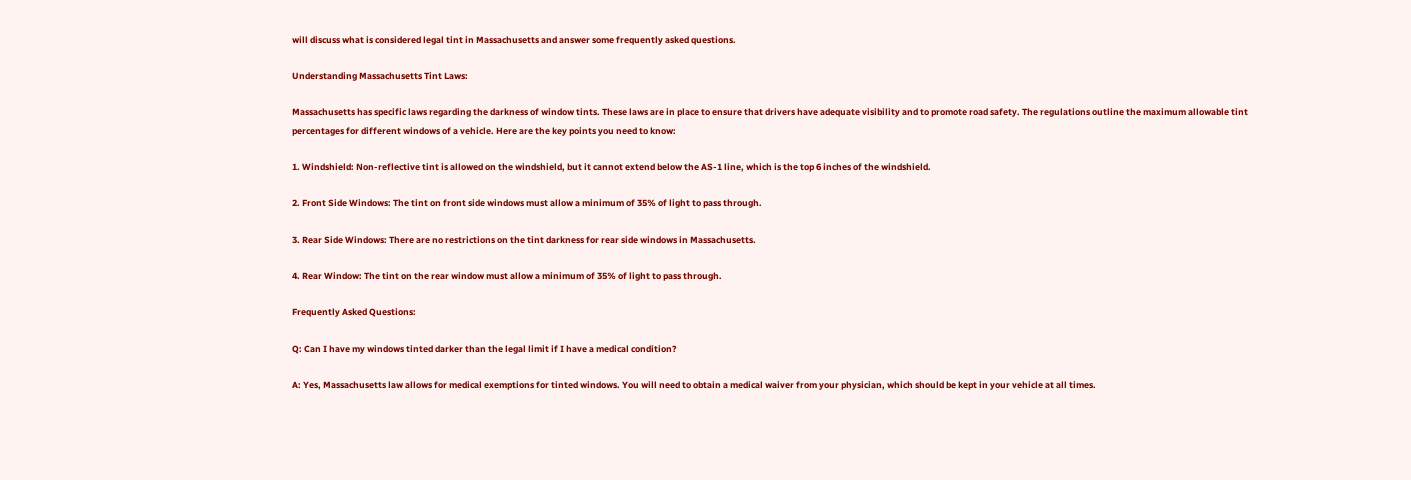will discuss what is considered legal tint in Massachusetts and answer some frequently asked questions.

Understanding Massachusetts Tint Laws:

Massachusetts has specific laws regarding the darkness of window tints. These laws are in place to ensure that drivers have adequate visibility and to promote road safety. The regulations outline the maximum allowable tint percentages for different windows of a vehicle. Here are the key points you need to know:

1. Windshield: Non-reflective tint is allowed on the windshield, but it cannot extend below the AS-1 line, which is the top 6 inches of the windshield.

2. Front Side Windows: The tint on front side windows must allow a minimum of 35% of light to pass through.

3. Rear Side Windows: There are no restrictions on the tint darkness for rear side windows in Massachusetts.

4. Rear Window: The tint on the rear window must allow a minimum of 35% of light to pass through.

Frequently Asked Questions:

Q: Can I have my windows tinted darker than the legal limit if I have a medical condition?

A: Yes, Massachusetts law allows for medical exemptions for tinted windows. You will need to obtain a medical waiver from your physician, which should be kept in your vehicle at all times.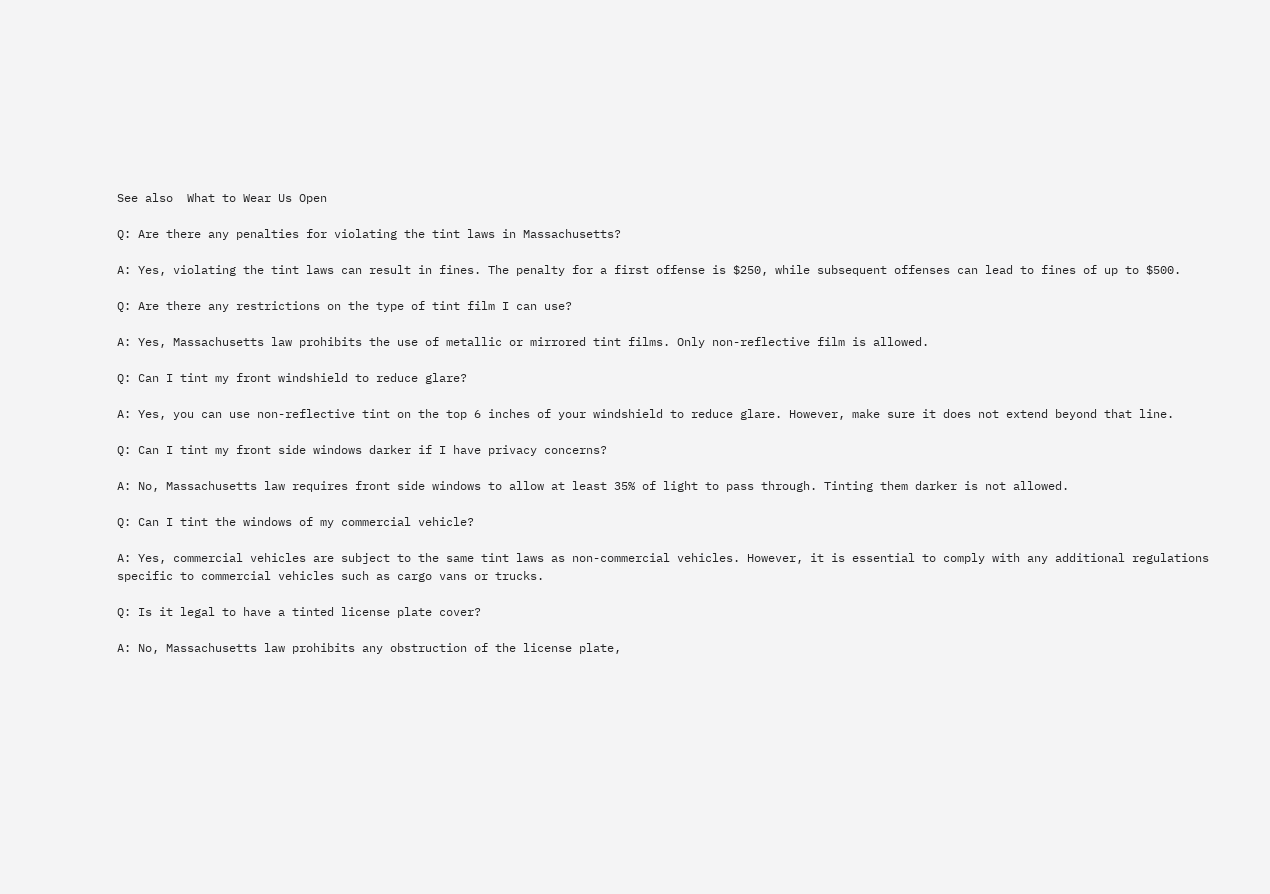See also  What to Wear Us Open

Q: Are there any penalties for violating the tint laws in Massachusetts?

A: Yes, violating the tint laws can result in fines. The penalty for a first offense is $250, while subsequent offenses can lead to fines of up to $500.

Q: Are there any restrictions on the type of tint film I can use?

A: Yes, Massachusetts law prohibits the use of metallic or mirrored tint films. Only non-reflective film is allowed.

Q: Can I tint my front windshield to reduce glare?

A: Yes, you can use non-reflective tint on the top 6 inches of your windshield to reduce glare. However, make sure it does not extend beyond that line.

Q: Can I tint my front side windows darker if I have privacy concerns?

A: No, Massachusetts law requires front side windows to allow at least 35% of light to pass through. Tinting them darker is not allowed.

Q: Can I tint the windows of my commercial vehicle?

A: Yes, commercial vehicles are subject to the same tint laws as non-commercial vehicles. However, it is essential to comply with any additional regulations specific to commercial vehicles such as cargo vans or trucks.

Q: Is it legal to have a tinted license plate cover?

A: No, Massachusetts law prohibits any obstruction of the license plate,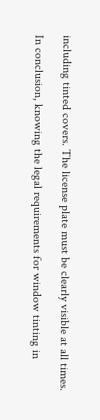including tinted covers. The license plate must be clearly visible at all times.

In conclusion, knowing the legal requirements for window tinting in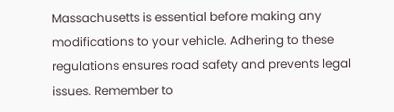Massachusetts is essential before making any modifications to your vehicle. Adhering to these regulations ensures road safety and prevents legal issues. Remember to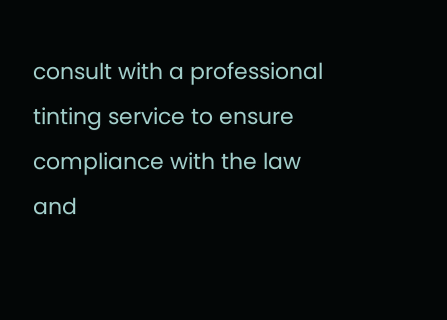consult with a professional tinting service to ensure compliance with the law and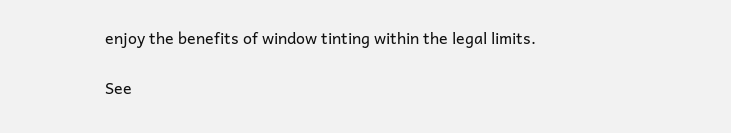enjoy the benefits of window tinting within the legal limits.

See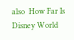also  How Far Is Disney World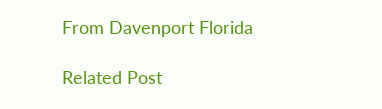From Davenport Florida

Related Post